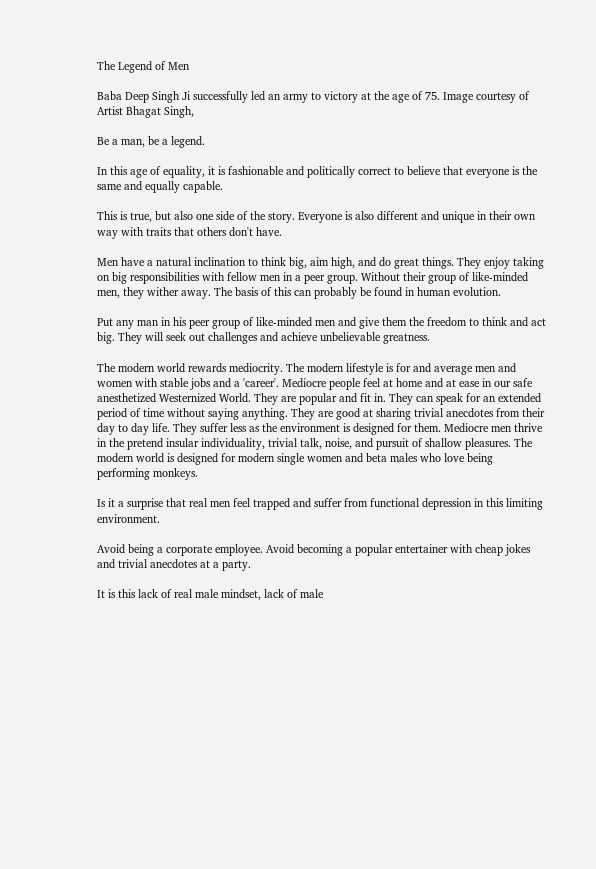The Legend of Men

Baba Deep Singh Ji successfully led an army to victory at the age of 75. Image courtesy of Artist Bhagat Singh,

Be a man, be a legend.

In this age of equality, it is fashionable and politically correct to believe that everyone is the same and equally capable.

This is true, but also one side of the story. Everyone is also different and unique in their own way with traits that others don't have.

Men have a natural inclination to think big, aim high, and do great things. They enjoy taking on big responsibilities with fellow men in a peer group. Without their group of like-minded men, they wither away. The basis of this can probably be found in human evolution.

Put any man in his peer group of like-minded men and give them the freedom to think and act big. They will seek out challenges and achieve unbelievable greatness.

The modern world rewards mediocrity. The modern lifestyle is for and average men and women with stable jobs and a 'career'. Mediocre people feel at home and at ease in our safe anesthetized Westernized World. They are popular and fit in. They can speak for an extended period of time without saying anything. They are good at sharing trivial anecdotes from their day to day life. They suffer less as the environment is designed for them. Mediocre men thrive in the pretend insular individuality, trivial talk, noise, and pursuit of shallow pleasures. The modern world is designed for modern single women and beta males who love being performing monkeys.

Is it a surprise that real men feel trapped and suffer from functional depression in this limiting environment.

Avoid being a corporate employee. Avoid becoming a popular entertainer with cheap jokes and trivial anecdotes at a party.

It is this lack of real male mindset, lack of male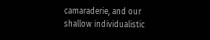camaraderie, and our shallow individualistic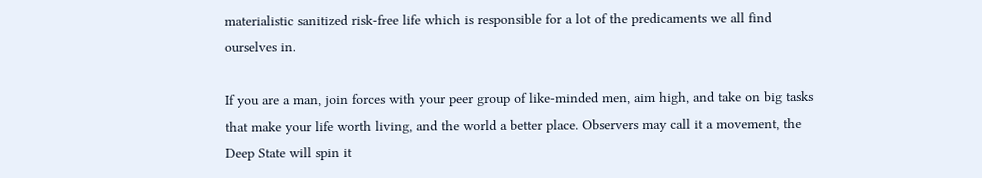materialistic sanitized risk-free life which is responsible for a lot of the predicaments we all find ourselves in.

If you are a man, join forces with your peer group of like-minded men, aim high, and take on big tasks that make your life worth living, and the world a better place. Observers may call it a movement, the Deep State will spin it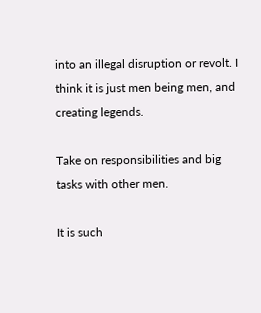into an illegal disruption or revolt. I think it is just men being men, and creating legends.

Take on responsibilities and big tasks with other men.

It is such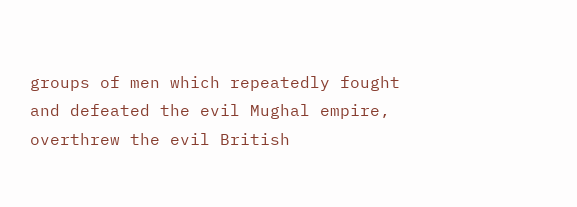groups of men which repeatedly fought and defeated the evil Mughal empire, overthrew the evil British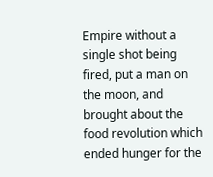Empire without a single shot being fired, put a man on the moon, and brought about the food revolution which ended hunger for the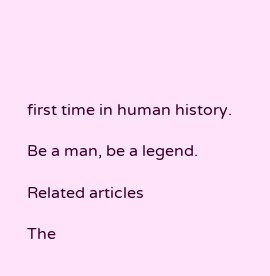first time in human history.

Be a man, be a legend.

Related articles

The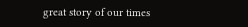great story of our times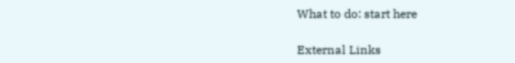What to do: start here

External Links